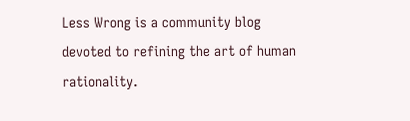Less Wrong is a community blog devoted to refining the art of human rationality.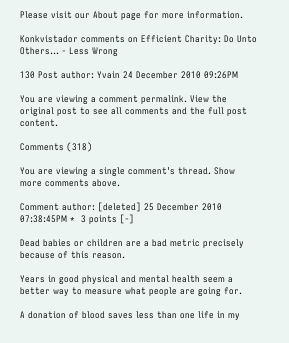Please visit our About page for more information.

Konkvistador comments on Efficient Charity: Do Unto Others... - Less Wrong

130 Post author: Yvain 24 December 2010 09:26PM

You are viewing a comment permalink. View the original post to see all comments and the full post content.

Comments (318)

You are viewing a single comment's thread. Show more comments above.

Comment author: [deleted] 25 December 2010 07:38:45PM *  3 points [-]

Dead babies or children are a bad metric precisely because of this reason.

Years in good physical and mental health seem a better way to measure what people are going for.

A donation of blood saves less than one life in my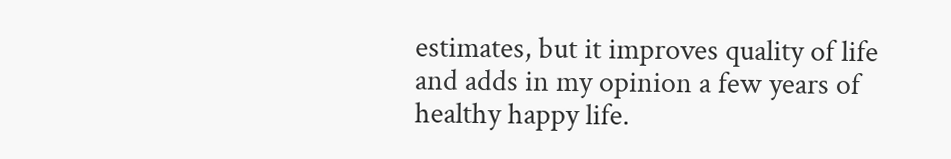estimates, but it improves quality of life and adds in my opinion a few years of healthy happy life.